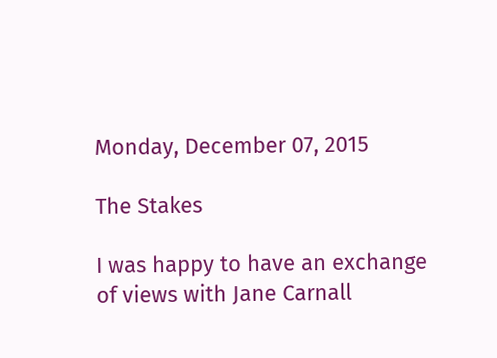Monday, December 07, 2015

The Stakes

I was happy to have an exchange of views with Jane Carnall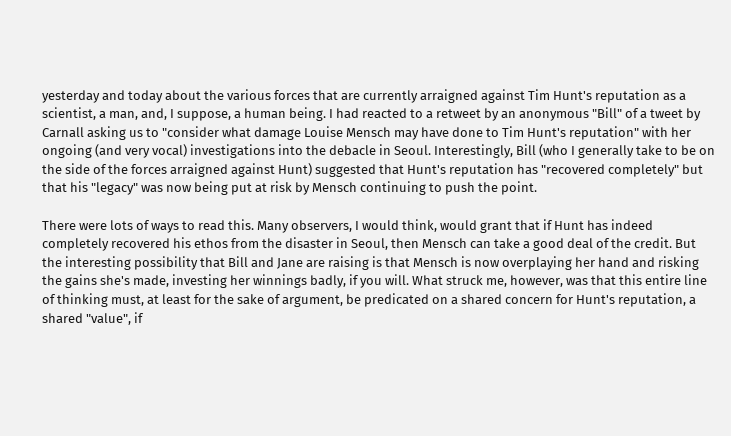yesterday and today about the various forces that are currently arraigned against Tim Hunt's reputation as a scientist, a man, and, I suppose, a human being. I had reacted to a retweet by an anonymous "Bill" of a tweet by Carnall asking us to "consider what damage Louise Mensch may have done to Tim Hunt's reputation" with her ongoing (and very vocal) investigations into the debacle in Seoul. Interestingly, Bill (who I generally take to be on the side of the forces arraigned against Hunt) suggested that Hunt's reputation has "recovered completely" but that his "legacy" was now being put at risk by Mensch continuing to push the point.

There were lots of ways to read this. Many observers, I would think, would grant that if Hunt has indeed completely recovered his ethos from the disaster in Seoul, then Mensch can take a good deal of the credit. But the interesting possibility that Bill and Jane are raising is that Mensch is now overplaying her hand and risking the gains she's made, investing her winnings badly, if you will. What struck me, however, was that this entire line of thinking must, at least for the sake of argument, be predicated on a shared concern for Hunt's reputation, a shared "value", if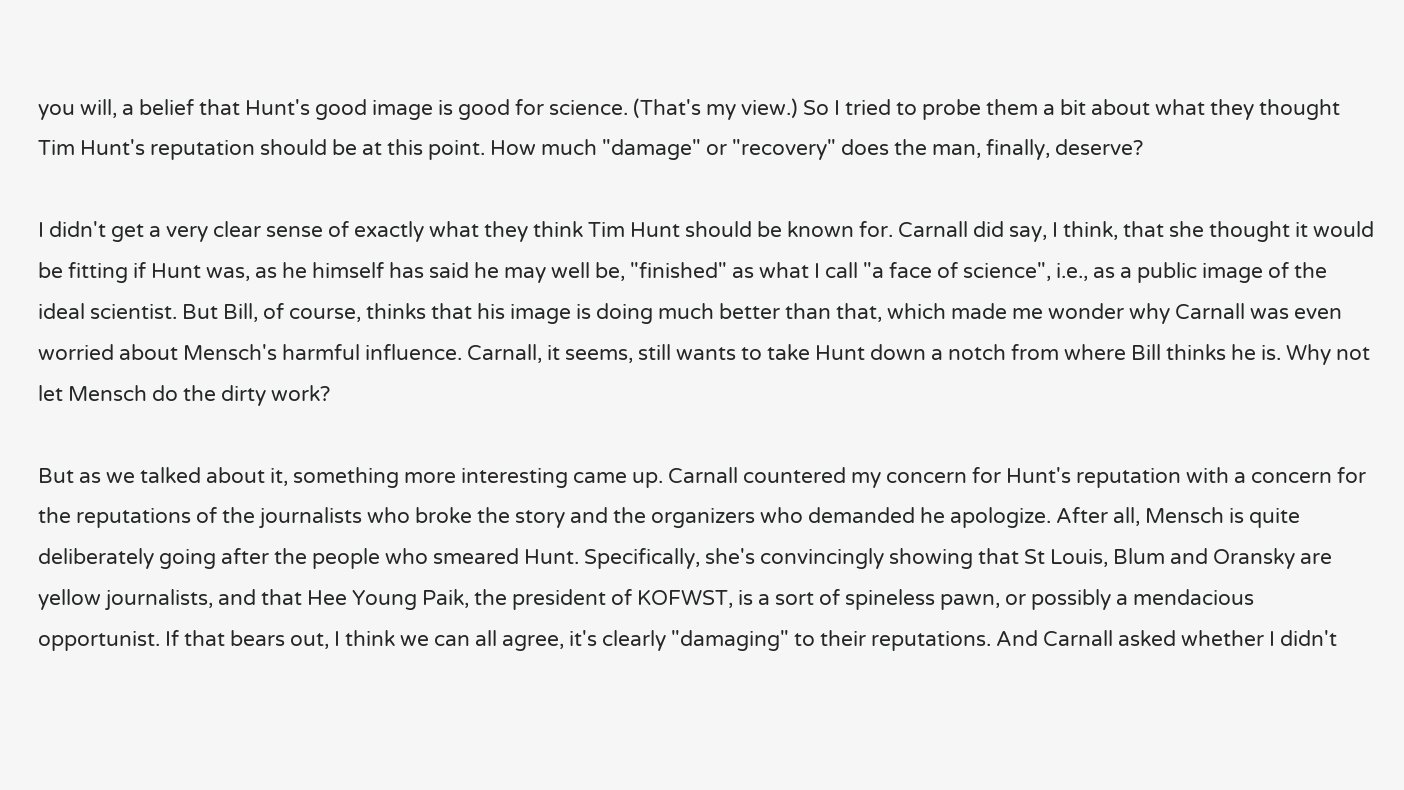you will, a belief that Hunt's good image is good for science. (That's my view.) So I tried to probe them a bit about what they thought Tim Hunt's reputation should be at this point. How much "damage" or "recovery" does the man, finally, deserve?

I didn't get a very clear sense of exactly what they think Tim Hunt should be known for. Carnall did say, I think, that she thought it would be fitting if Hunt was, as he himself has said he may well be, "finished" as what I call "a face of science", i.e., as a public image of the ideal scientist. But Bill, of course, thinks that his image is doing much better than that, which made me wonder why Carnall was even worried about Mensch's harmful influence. Carnall, it seems, still wants to take Hunt down a notch from where Bill thinks he is. Why not let Mensch do the dirty work?

But as we talked about it, something more interesting came up. Carnall countered my concern for Hunt's reputation with a concern for the reputations of the journalists who broke the story and the organizers who demanded he apologize. After all, Mensch is quite deliberately going after the people who smeared Hunt. Specifically, she's convincingly showing that St Louis, Blum and Oransky are yellow journalists, and that Hee Young Paik, the president of KOFWST, is a sort of spineless pawn, or possibly a mendacious opportunist. If that bears out, I think we can all agree, it's clearly "damaging" to their reputations. And Carnall asked whether I didn't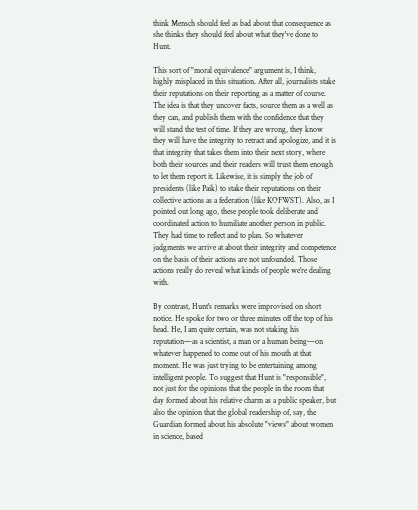think Mensch should feel as bad about that consequence as she thinks they should feel about what they've done to Hunt.

This sort of "moral equivalence" argument is, I think, highly misplaced in this situation. After all, journalists stake their reputations on their reporting as a matter of course. The idea is that they uncover facts, source them as a well as they can, and publish them with the confidence that they will stand the test of time. If they are wrong, they know they will have the integrity to retract and apologize, and it is that integrity that takes them into their next story, where both their sources and their readers will trust them enough to let them report it. Likewise, it is simply the job of presidents (like Paik) to stake their reputations on their collective actions as a federation (like KOFWST). Also, as I pointed out long ago, these people took deliberate and coordinated action to humiliate another person in public. They had time to reflect and to plan. So whatever judgments we arrive at about their integrity and competence on the basis of their actions are not unfounded. Those actions really do reveal what kinds of people we're dealing with.

By contrast, Hunt's remarks were improvised on short notice. He spoke for two or three minutes off the top of his head. He, I am quite certain, was not staking his reputation—as a scientist, a man or a human being—on whatever happened to come out of his mouth at that moment. He was just trying to be entertaining among intelligent people. To suggest that Hunt is "responsible", not just for the opinions that the people in the room that day formed about his relative charm as a public speaker, but also the opinion that the global readership of, say, the Guardian formed about his absolute "views" about women in science, based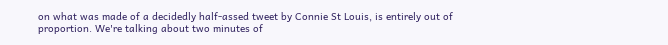on what was made of a decidedly half-assed tweet by Connie St Louis, is entirely out of proportion. We're talking about two minutes of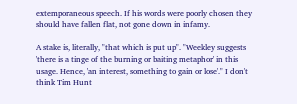extemporaneous speech. If his words were poorly chosen they should have fallen flat, not gone down in infamy.

A stake is, literally, "that which is put up". "Weekley suggests 'there is a tinge of the burning or baiting metaphor' in this usage. Hence, 'an interest, something to gain or lose'." I don't think Tim Hunt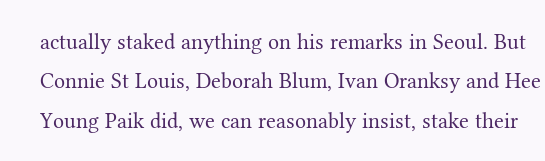actually staked anything on his remarks in Seoul. But Connie St Louis, Deborah Blum, Ivan Oranksy and Hee Young Paik did, we can reasonably insist, stake their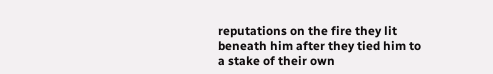reputations on the fire they lit beneath him after they tied him to a stake of their own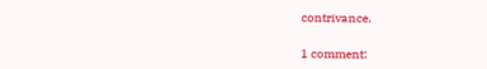contrivance.

1 comment: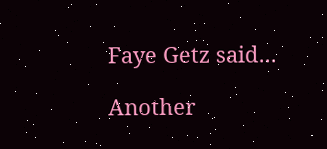Faye Getz said...

Another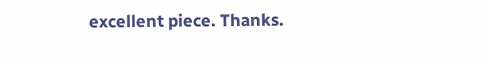excellent piece. Thanks.